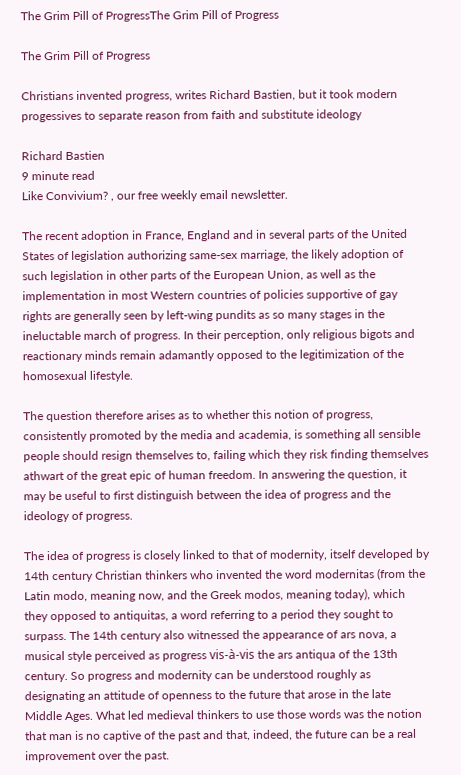The Grim Pill of ProgressThe Grim Pill of Progress

The Grim Pill of Progress

Christians invented progress, writes Richard Bastien, but it took modern progessives to separate reason from faith and substitute ideology

Richard Bastien
9 minute read
Like Convivium? , our free weekly email newsletter.

The recent adoption in France, England and in several parts of the United States of legislation authorizing same-sex marriage, the likely adoption of such legislation in other parts of the European Union, as well as the implementation in most Western countries of policies supportive of gay rights are generally seen by left-wing pundits as so many stages in the ineluctable march of progress. In their perception, only religious bigots and reactionary minds remain adamantly opposed to the legitimization of the homosexual lifestyle.

The question therefore arises as to whether this notion of progress, consistently promoted by the media and academia, is something all sensible people should resign themselves to, failing which they risk finding themselves athwart of the great epic of human freedom. In answering the question, it may be useful to first distinguish between the idea of progress and the ideology of progress.

The idea of progress is closely linked to that of modernity, itself developed by 14th century Christian thinkers who invented the word modernitas (from the Latin modo, meaning now, and the Greek modos, meaning today), which they opposed to antiquitas, a word referring to a period they sought to surpass. The 14th century also witnessed the appearance of ars nova, a musical style perceived as progress vis-à-vis the ars antiqua of the 13th century. So progress and modernity can be understood roughly as designating an attitude of openness to the future that arose in the late Middle Ages. What led medieval thinkers to use those words was the notion that man is no captive of the past and that, indeed, the future can be a real improvement over the past.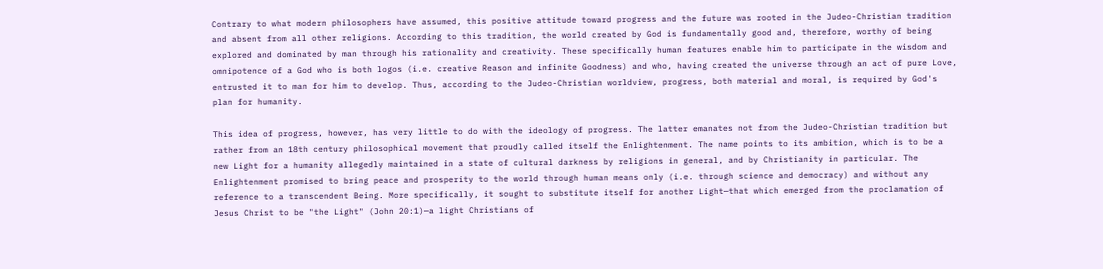Contrary to what modern philosophers have assumed, this positive attitude toward progress and the future was rooted in the Judeo-Christian tradition and absent from all other religions. According to this tradition, the world created by God is fundamentally good and, therefore, worthy of being explored and dominated by man through his rationality and creativity. These specifically human features enable him to participate in the wisdom and omnipotence of a God who is both logos (i.e. creative Reason and infinite Goodness) and who, having created the universe through an act of pure Love, entrusted it to man for him to develop. Thus, according to the Judeo-Christian worldview, progress, both material and moral, is required by God's plan for humanity.

This idea of progress, however, has very little to do with the ideology of progress. The latter emanates not from the Judeo-Christian tradition but rather from an 18th century philosophical movement that proudly called itself the Enlightenment. The name points to its ambition, which is to be a new Light for a humanity allegedly maintained in a state of cultural darkness by religions in general, and by Christianity in particular. The Enlightenment promised to bring peace and prosperity to the world through human means only (i.e. through science and democracy) and without any reference to a transcendent Being. More specifically, it sought to substitute itself for another Light—that which emerged from the proclamation of Jesus Christ to be "the Light" (John 20:1)—a light Christians of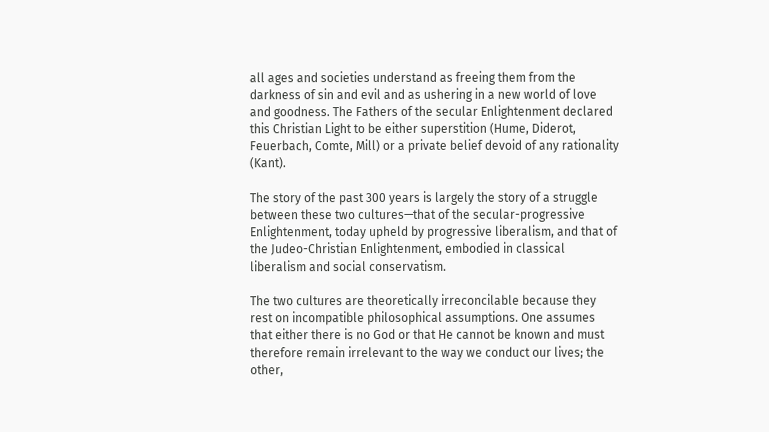all ages and societies understand as freeing them from the darkness of sin and evil and as ushering in a new world of love and goodness. The Fathers of the secular Enlightenment declared this Christian Light to be either superstition (Hume, Diderot, Feuerbach, Comte, Mill) or a private belief devoid of any rationality (Kant).

The story of the past 300 years is largely the story of a struggle between these two cultures—that of the secular-progressive Enlightenment, today upheld by progressive liberalism, and that of the Judeo-Christian Enlightenment, embodied in classical liberalism and social conservatism.

The two cultures are theoretically irreconcilable because they rest on incompatible philosophical assumptions. One assumes that either there is no God or that He cannot be known and must therefore remain irrelevant to the way we conduct our lives; the other,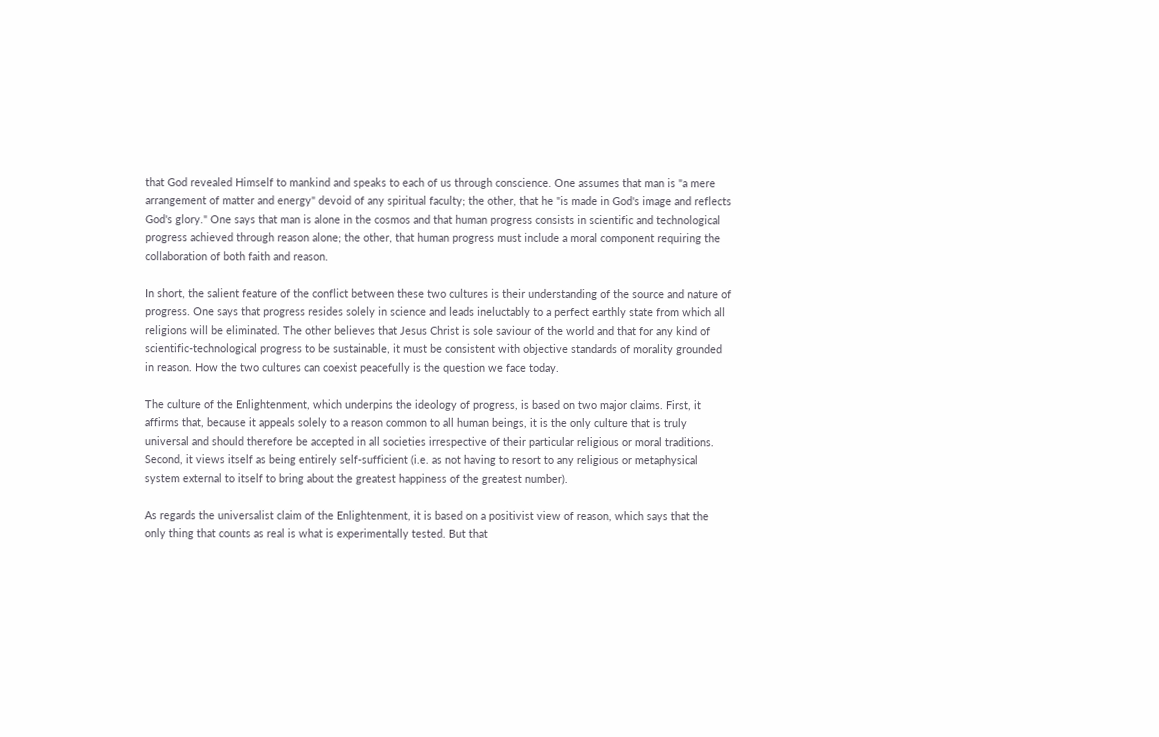that God revealed Himself to mankind and speaks to each of us through conscience. One assumes that man is "a mere arrangement of matter and energy" devoid of any spiritual faculty; the other, that he "is made in God's image and reflects God's glory." One says that man is alone in the cosmos and that human progress consists in scientific and technological progress achieved through reason alone; the other, that human progress must include a moral component requiring the collaboration of both faith and reason.

In short, the salient feature of the conflict between these two cultures is their understanding of the source and nature of progress. One says that progress resides solely in science and leads ineluctably to a perfect earthly state from which all religions will be eliminated. The other believes that Jesus Christ is sole saviour of the world and that for any kind of scientific-technological progress to be sustainable, it must be consistent with objective standards of morality grounded in reason. How the two cultures can coexist peacefully is the question we face today.

The culture of the Enlightenment, which underpins the ideology of progress, is based on two major claims. First, it affirms that, because it appeals solely to a reason common to all human beings, it is the only culture that is truly universal and should therefore be accepted in all societies irrespective of their particular religious or moral traditions. Second, it views itself as being entirely self-sufficient (i.e. as not having to resort to any religious or metaphysical system external to itself to bring about the greatest happiness of the greatest number).

As regards the universalist claim of the Enlightenment, it is based on a positivist view of reason, which says that the only thing that counts as real is what is experimentally tested. But that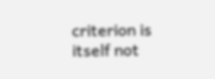criterion is itself not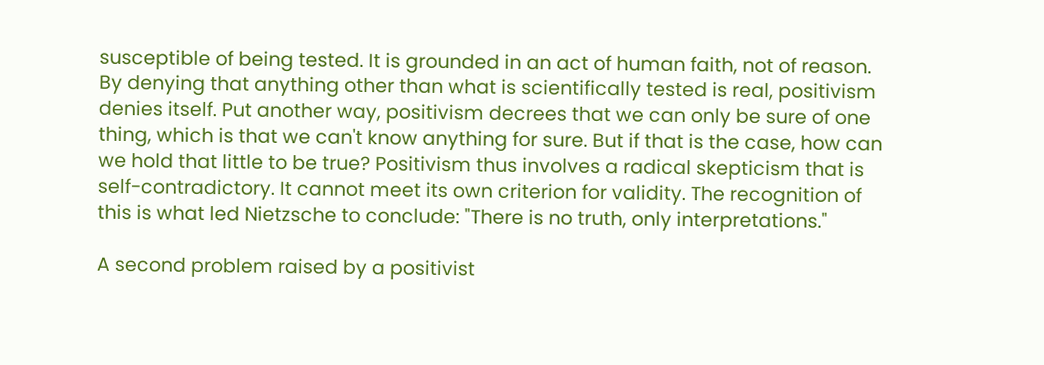susceptible of being tested. It is grounded in an act of human faith, not of reason. By denying that anything other than what is scientifically tested is real, positivism denies itself. Put another way, positivism decrees that we can only be sure of one thing, which is that we can't know anything for sure. But if that is the case, how can we hold that little to be true? Positivism thus involves a radical skepticism that is self-contradictory. It cannot meet its own criterion for validity. The recognition of this is what led Nietzsche to conclude: "There is no truth, only interpretations."

A second problem raised by a positivist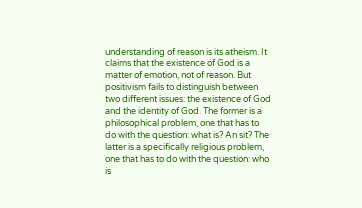understanding of reason is its atheism. It claims that the existence of God is a matter of emotion, not of reason. But positivism fails to distinguish between two different issues: the existence of God and the identity of God. The former is a philosophical problem, one that has to do with the question: what is? An sit? The latter is a specifically religious problem, one that has to do with the question: who is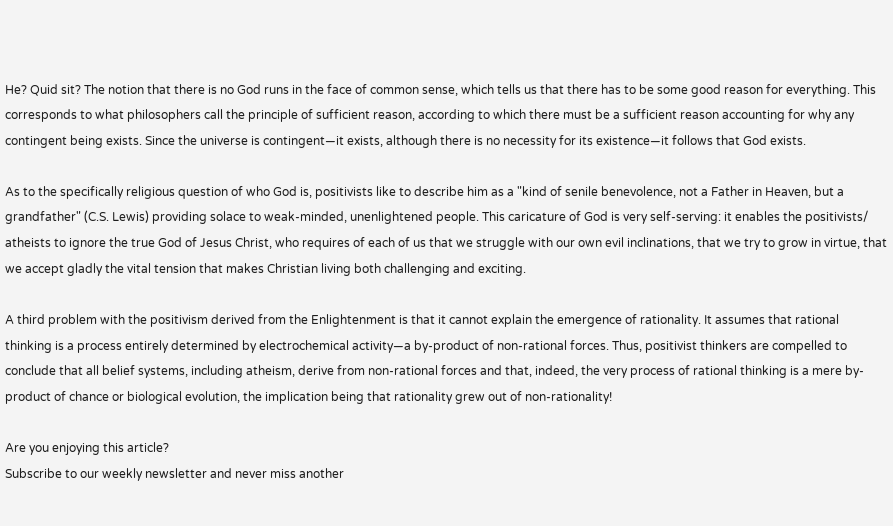He? Quid sit? The notion that there is no God runs in the face of common sense, which tells us that there has to be some good reason for everything. This corresponds to what philosophers call the principle of sufficient reason, according to which there must be a sufficient reason accounting for why any contingent being exists. Since the universe is contingent—it exists, although there is no necessity for its existence—it follows that God exists.

As to the specifically religious question of who God is, positivists like to describe him as a "kind of senile benevolence, not a Father in Heaven, but a grandfather" (C.S. Lewis) providing solace to weak-minded, unenlightened people. This caricature of God is very self-serving: it enables the positivists/ atheists to ignore the true God of Jesus Christ, who requires of each of us that we struggle with our own evil inclinations, that we try to grow in virtue, that we accept gladly the vital tension that makes Christian living both challenging and exciting.

A third problem with the positivism derived from the Enlightenment is that it cannot explain the emergence of rationality. It assumes that rational thinking is a process entirely determined by electrochemical activity—a by-product of non-rational forces. Thus, positivist thinkers are compelled to conclude that all belief systems, including atheism, derive from non-rational forces and that, indeed, the very process of rational thinking is a mere by-product of chance or biological evolution, the implication being that rationality grew out of non-rationality!

Are you enjoying this article?
Subscribe to our weekly newsletter and never miss another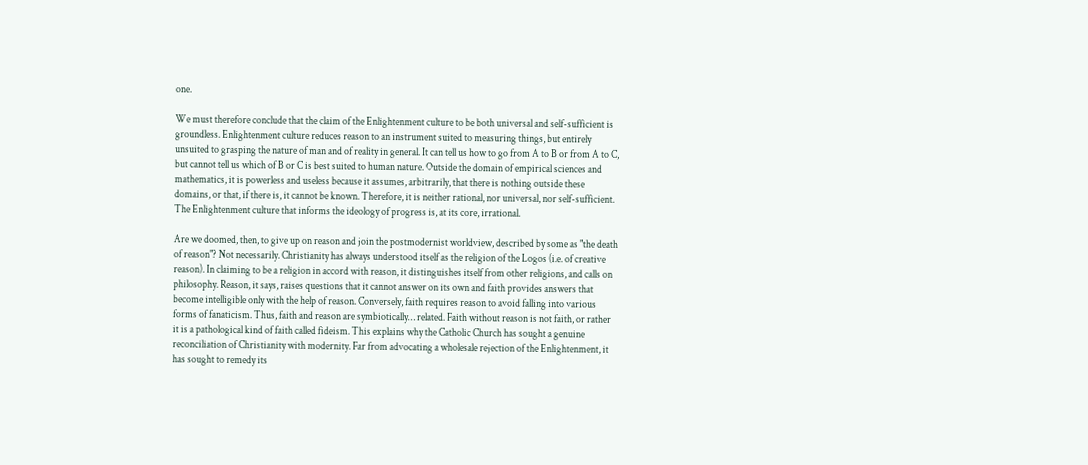one.

We must therefore conclude that the claim of the Enlightenment culture to be both universal and self-sufficient is groundless. Enlightenment culture reduces reason to an instrument suited to measuring things, but entirely unsuited to grasping the nature of man and of reality in general. It can tell us how to go from A to B or from A to C, but cannot tell us which of B or C is best suited to human nature. Outside the domain of empirical sciences and mathematics, it is powerless and useless because it assumes, arbitrarily, that there is nothing outside these domains, or that, if there is, it cannot be known. Therefore, it is neither rational, nor universal, nor self-sufficient. The Enlightenment culture that informs the ideology of progress is, at its core, irrational.

Are we doomed, then, to give up on reason and join the postmodernist worldview, described by some as "the death of reason"? Not necessarily. Christianity has always understood itself as the religion of the Logos (i.e. of creative reason). In claiming to be a religion in accord with reason, it distinguishes itself from other religions, and calls on philosophy. Reason, it says, raises questions that it cannot answer on its own and faith provides answers that become intelligible only with the help of reason. Conversely, faith requires reason to avoid falling into various forms of fanaticism. Thus, faith and reason are symbiotically… related. Faith without reason is not faith, or rather it is a pathological kind of faith called fideism. This explains why the Catholic Church has sought a genuine reconciliation of Christianity with modernity. Far from advocating a wholesale rejection of the Enlightenment, it has sought to remedy its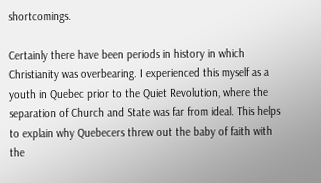shortcomings.

Certainly there have been periods in history in which Christianity was overbearing. I experienced this myself as a youth in Quebec prior to the Quiet Revolution, where the separation of Church and State was far from ideal. This helps to explain why Quebecers threw out the baby of faith with the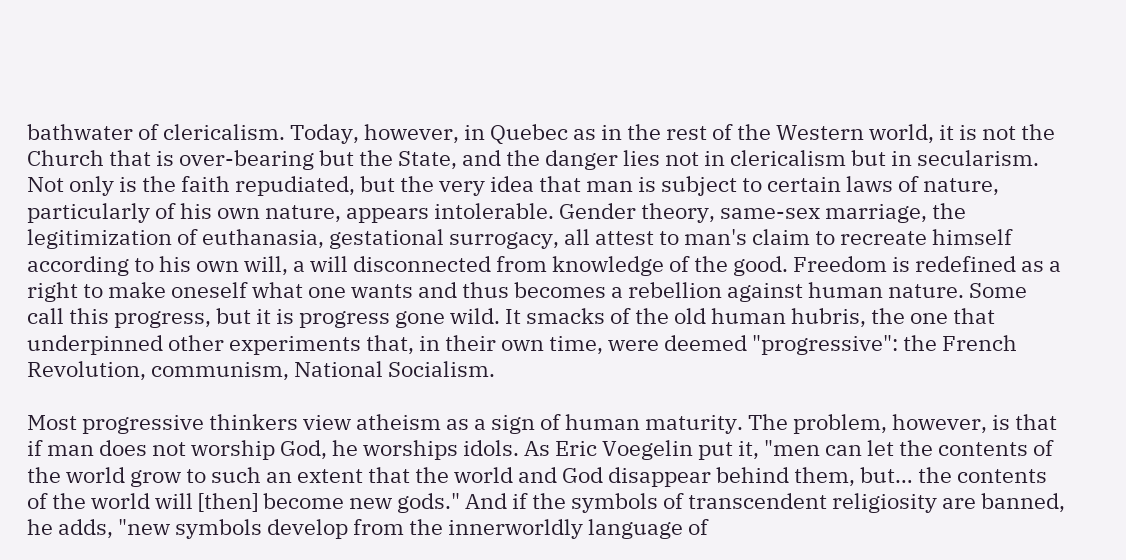bathwater of clericalism. Today, however, in Quebec as in the rest of the Western world, it is not the Church that is over-bearing but the State, and the danger lies not in clericalism but in secularism. Not only is the faith repudiated, but the very idea that man is subject to certain laws of nature, particularly of his own nature, appears intolerable. Gender theory, same-sex marriage, the legitimization of euthanasia, gestational surrogacy, all attest to man's claim to recreate himself according to his own will, a will disconnected from knowledge of the good. Freedom is redefined as a right to make oneself what one wants and thus becomes a rebellion against human nature. Some call this progress, but it is progress gone wild. It smacks of the old human hubris, the one that underpinned other experiments that, in their own time, were deemed "progressive": the French Revolution, communism, National Socialism.

Most progressive thinkers view atheism as a sign of human maturity. The problem, however, is that if man does not worship God, he worships idols. As Eric Voegelin put it, "men can let the contents of the world grow to such an extent that the world and God disappear behind them, but… the contents of the world will [then] become new gods." And if the symbols of transcendent religiosity are banned, he adds, "new symbols develop from the innerworldly language of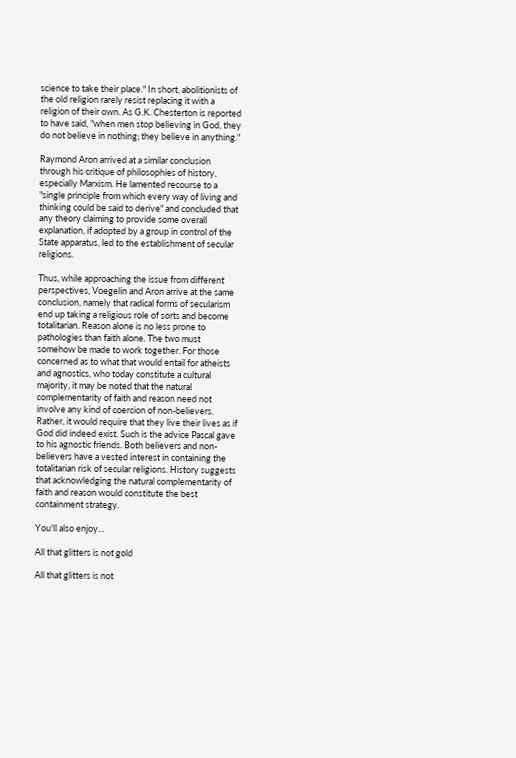science to take their place." In short, abolitionists of the old religion rarely resist replacing it with a religion of their own. As G.K. Chesterton is reported to have said, "when men stop believing in God, they do not believe in nothing; they believe in anything."

Raymond Aron arrived at a similar conclusion through his critique of philosophies of history, especially Marxism. He lamented recourse to a "single principle from which every way of living and thinking could be said to derive" and concluded that any theory claiming to provide some overall explanation, if adopted by a group in control of the State apparatus, led to the establishment of secular religions.

Thus, while approaching the issue from different perspectives, Voegelin and Aron arrive at the same conclusion, namely that radical forms of secularism end up taking a religious role of sorts and become totalitarian. Reason alone is no less prone to pathologies than faith alone. The two must somehow be made to work together. For those concerned as to what that would entail for atheists and agnostics, who today constitute a cultural majority, it may be noted that the natural complementarity of faith and reason need not involve any kind of coercion of non-believers. Rather, it would require that they live their lives as if God did indeed exist. Such is the advice Pascal gave to his agnostic friends. Both believers and non-believers have a vested interest in containing the totalitarian risk of secular religions. History suggests that acknowledging the natural complementarity of faith and reason would constitute the best containment strategy.

You'll also enjoy...

All that glitters is not gold

All that glitters is not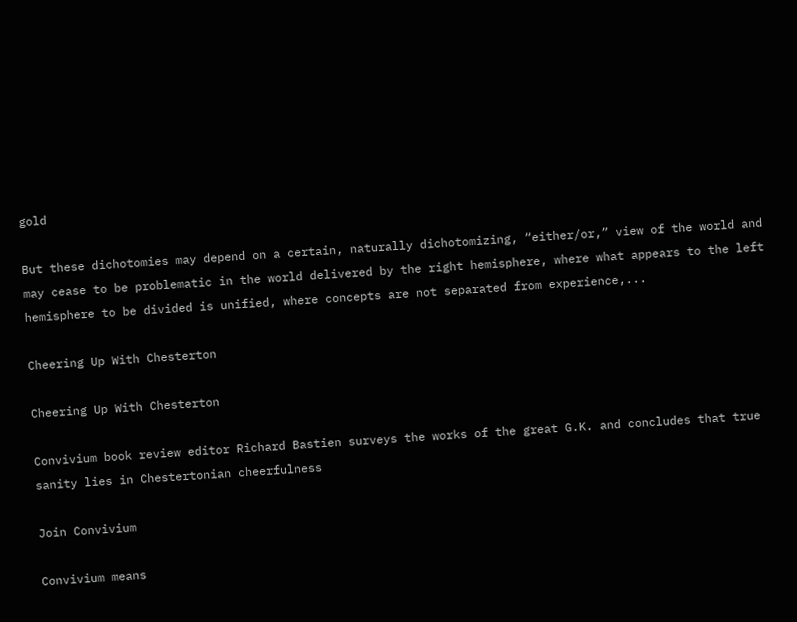gold

But these dichotomies may depend on a certain, naturally dichotomizing, “either/or,” view of the world and may cease to be problematic in the world delivered by the right hemisphere, where what appears to the left hemisphere to be divided is unified, where concepts are not separated from experience,...

Cheering Up With Chesterton

Cheering Up With Chesterton

Convivium book review editor Richard Bastien surveys the works of the great G.K. and concludes that true sanity lies in Chestertonian cheerfulness

Join Convivium

Convivium means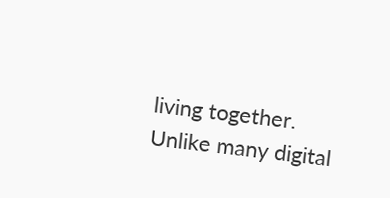living together. Unlike many digital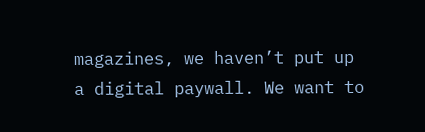magazines, we haven’t put up a digital paywall. We want to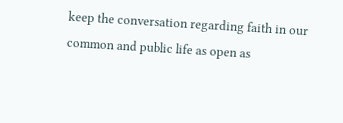keep the conversation regarding faith in our common and public life as open as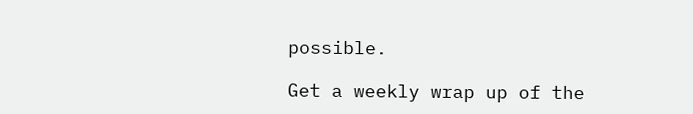possible.

Get a weekly wrap up of the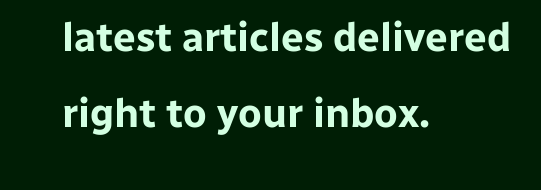latest articles delivered right to your inbox.